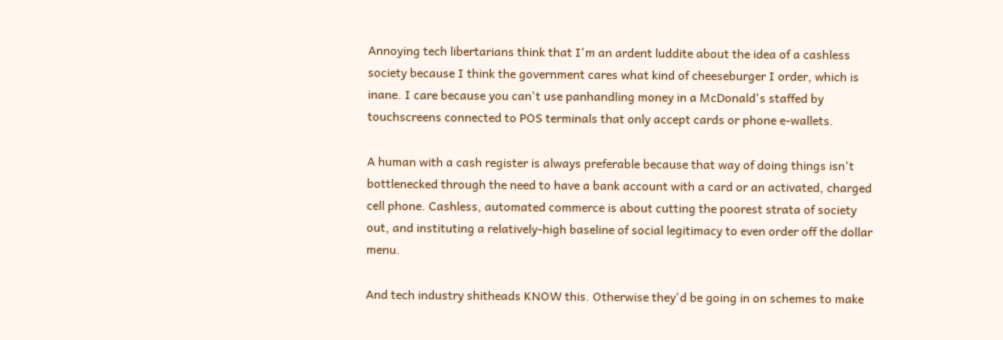Annoying tech libertarians think that I'm an ardent luddite about the idea of a cashless society because I think the government cares what kind of cheeseburger I order, which is inane. I care because you can't use panhandling money in a McDonald's staffed by touchscreens connected to POS terminals that only accept cards or phone e-wallets.

A human with a cash register is always preferable because that way of doing things isn't bottlenecked through the need to have a bank account with a card or an activated, charged cell phone. Cashless, automated commerce is about cutting the poorest strata of society out, and instituting a relatively-high baseline of social legitimacy to even order off the dollar menu.

And tech industry shitheads KNOW this. Otherwise they'd be going in on schemes to make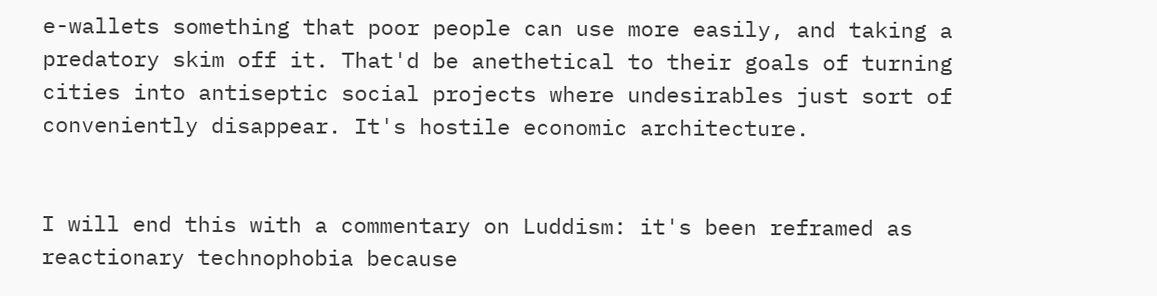e-wallets something that poor people can use more easily, and taking a predatory skim off it. That'd be anethetical to their goals of turning cities into antiseptic social projects where undesirables just sort of conveniently disappear. It's hostile economic architecture.


I will end this with a commentary on Luddism: it's been reframed as reactionary technophobia because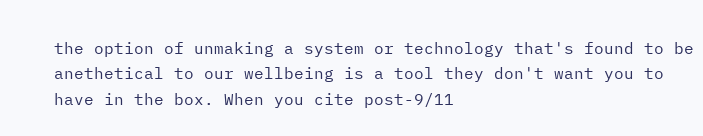the option of unmaking a system or technology that's found to be anethetical to our wellbeing is a tool they don't want you to have in the box. When you cite post-9/11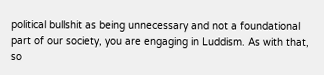political bullshit as being unnecessary and not a foundational part of our society, you are engaging in Luddism. As with that, so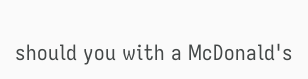should you with a McDonald's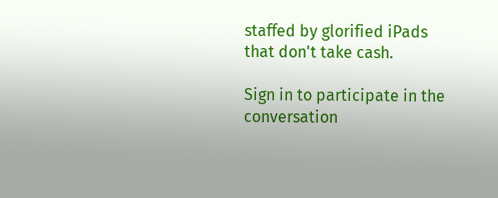staffed by glorified iPads that don't take cash.

Sign in to participate in the conversation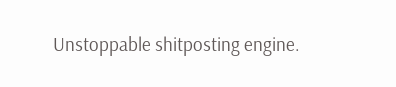Unstoppable shitposting engine.